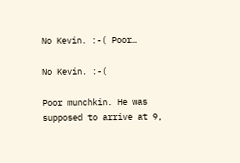No Kevin. :-( Poor…

No Kevin. :-(

Poor munchkin. He was supposed to arrive at 9,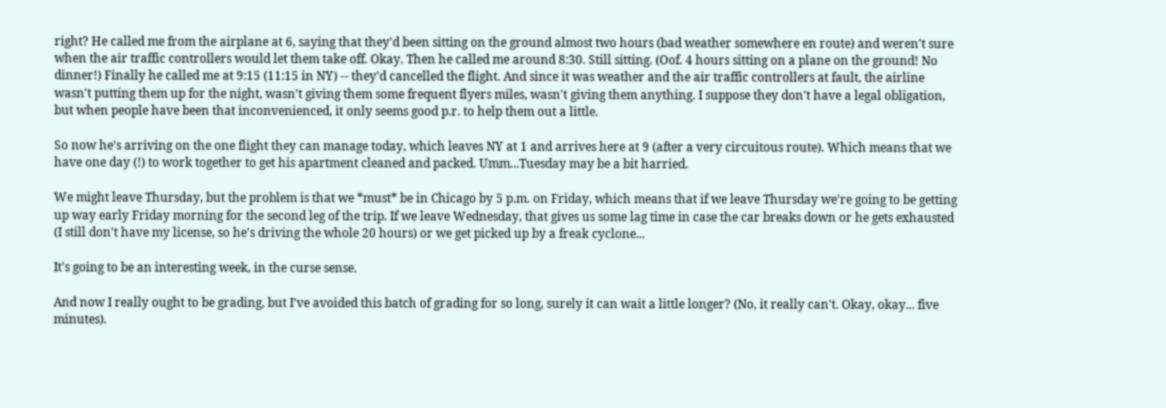right? He called me from the airplane at 6, saying that they'd been sitting on the ground almost two hours (bad weather somewhere en route) and weren't sure when the air traffic controllers would let them take off. Okay. Then he called me around 8:30. Still sitting. (Oof. 4 hours sitting on a plane on the ground! No dinner!) Finally he called me at 9:15 (11:15 in NY) -- they'd cancelled the flight. And since it was weather and the air traffic controllers at fault, the airline wasn't putting them up for the night, wasn't giving them some frequent flyers miles, wasn't giving them anything. I suppose they don't have a legal obligation, but when people have been that inconvenienced, it only seems good p.r. to help them out a little.

So now he's arriving on the one flight they can manage today, which leaves NY at 1 and arrives here at 9 (after a very circuitous route). Which means that we have one day (!) to work together to get his apartment cleaned and packed. Umm...Tuesday may be a bit harried.

We might leave Thursday, but the problem is that we *must* be in Chicago by 5 p.m. on Friday, which means that if we leave Thursday we're going to be getting up way early Friday morning for the second leg of the trip. If we leave Wednesday, that gives us some lag time in case the car breaks down or he gets exhausted (I still don't have my license, so he's driving the whole 20 hours) or we get picked up by a freak cyclone...

It's going to be an interesting week, in the curse sense.

And now I really ought to be grading, but I've avoided this batch of grading for so long, surely it can wait a little longer? (No, it really can't. Okay, okay... five minutes).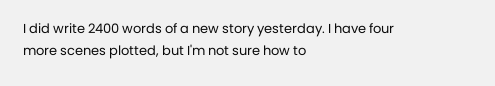I did write 2400 words of a new story yesterday. I have four more scenes plotted, but I'm not sure how to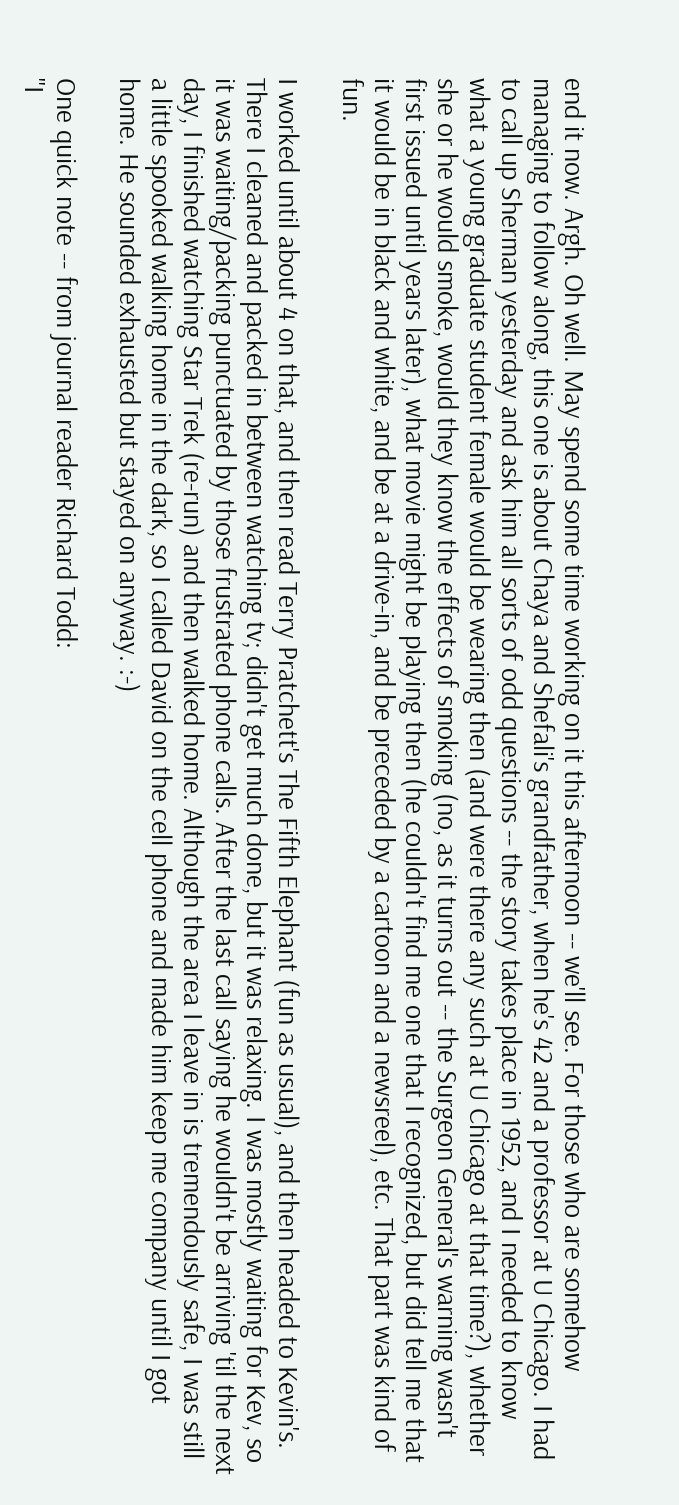end it now. Argh. Oh well. May spend some time working on it this afternoon -- we'll see. For those who are somehow managing to follow along, this one is about Chaya and Shefali's grandfather, when he's 42 and a professor at U Chicago. I had to call up Sherman yesterday and ask him all sorts of odd questions -- the story takes place in 1952, and I needed to know what a young graduate student female would be wearing then (and were there any such at U Chicago at that time?), whether she or he would smoke, would they know the effects of smoking (no, as it turns out -- the Surgeon General's warning wasn't first issued until years later), what movie might be playing then (he couldn't find me one that I recognized, but did tell me that it would be in black and white, and be at a drive-in, and be preceded by a cartoon and a newsreel), etc. That part was kind of fun.

I worked until about 4 on that, and then read Terry Pratchett's The Fifth Elephant (fun as usual), and then headed to Kevin's. There I cleaned and packed in between watching tv; didn't get much done, but it was relaxing. I was mostly waiting for Kev, so it was waiting/packing punctuated by those frustrated phone calls. After the last call saying he wouldn't be arriving 'til the next day, I finished watching Star Trek (re-run) and then walked home. Although the area I leave in is tremendously safe, I was still a little spooked walking home in the dark, so I called David on the cell phone and made him keep me company until I got home. He sounded exhausted but stayed on anyway. :-)

One quick note -- from journal reader Richard Todd:
"I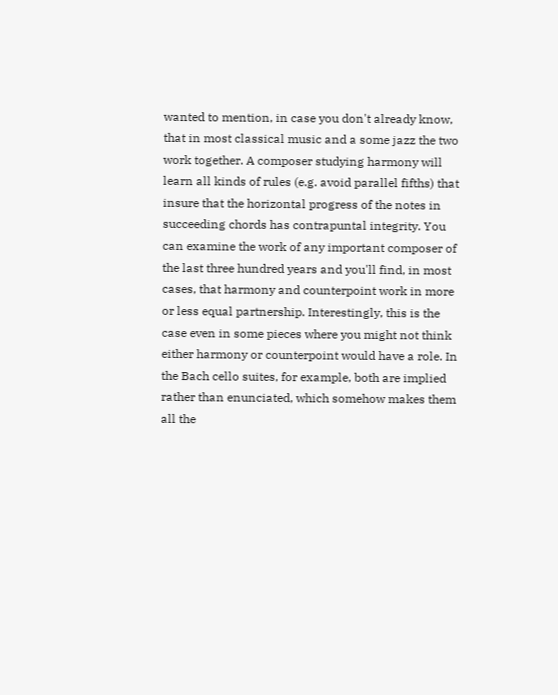wanted to mention, in case you don't already know, that in most classical music and a some jazz the two work together. A composer studying harmony will learn all kinds of rules (e.g. avoid parallel fifths) that insure that the horizontal progress of the notes in succeeding chords has contrapuntal integrity. You can examine the work of any important composer of the last three hundred years and you'll find, in most cases, that harmony and counterpoint work in more or less equal partnership. Interestingly, this is the case even in some pieces where you might not think either harmony or counterpoint would have a role. In the Bach cello suites, for example, both are implied rather than enunciated, which somehow makes them all the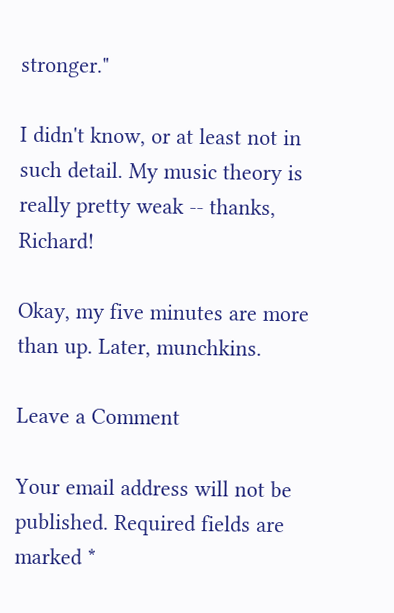stronger."

I didn't know, or at least not in such detail. My music theory is really pretty weak -- thanks, Richard!

Okay, my five minutes are more than up. Later, munchkins.

Leave a Comment

Your email address will not be published. Required fields are marked *